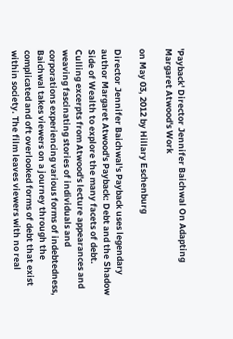'Payback' Director Jennifer Baichwal On Adapting Margaret Atwood's Work

on May 03, 2012 by Hillary Eschenburg

Director Jennifer Baichwal's Payback uses legendary author Margaret Atwood's Payback: Debt and the Shadow Side of Wealth to explore the many facets of debt. Culling excerpts from Atwood's lecture appearances and weaving fascinating stories of individuals and corporations experiencing various forms of indebtedness, Baichwal takes viewers on a journey through the complicated and oft overlooked forms of debt that exist within society. The film leaves viewers with no real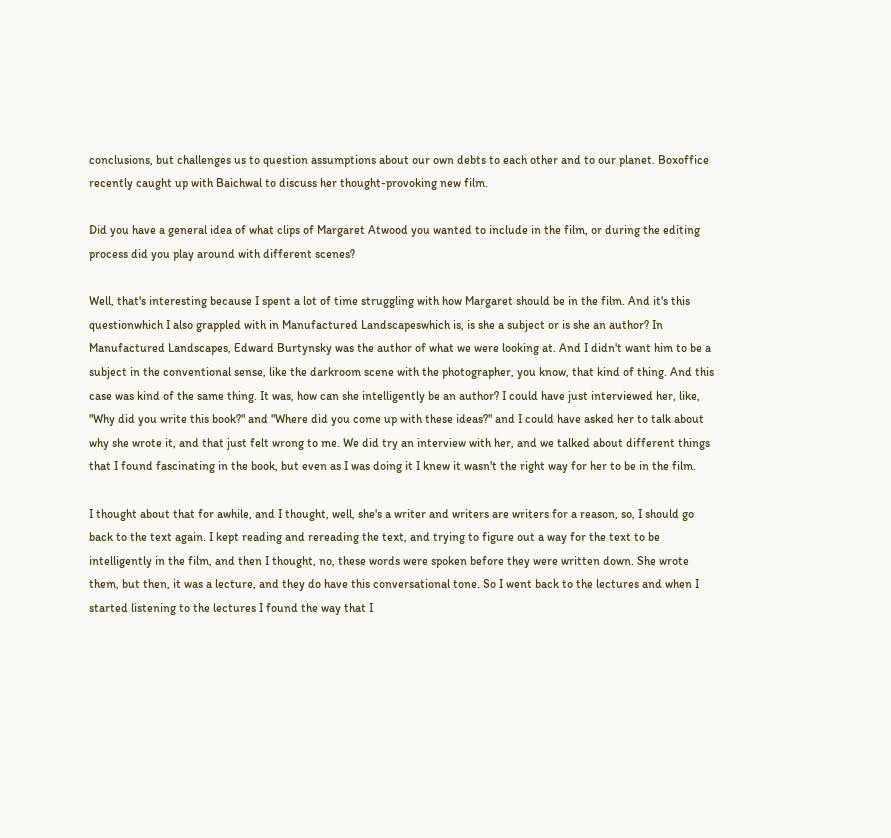conclusions, but challenges us to question assumptions about our own debts to each other and to our planet. Boxoffice recently caught up with Baichwal to discuss her thought-provoking new film.

Did you have a general idea of what clips of Margaret Atwood you wanted to include in the film, or during the editing process did you play around with different scenes?

Well, that's interesting because I spent a lot of time struggling with how Margaret should be in the film. And it's this questionwhich I also grappled with in Manufactured Landscapeswhich is, is she a subject or is she an author? In Manufactured Landscapes, Edward Burtynsky was the author of what we were looking at. And I didn't want him to be a subject in the conventional sense, like the darkroom scene with the photographer, you know, that kind of thing. And this case was kind of the same thing. It was, how can she intelligently be an author? I could have just interviewed her, like, "Why did you write this book?" and "Where did you come up with these ideas?" and I could have asked her to talk about why she wrote it, and that just felt wrong to me. We did try an interview with her, and we talked about different things that I found fascinating in the book, but even as I was doing it I knew it wasn't the right way for her to be in the film.

I thought about that for awhile, and I thought, well, she's a writer and writers are writers for a reason, so, I should go back to the text again. I kept reading and rereading the text, and trying to figure out a way for the text to be intelligently in the film, and then I thought, no, these words were spoken before they were written down. She wrote them, but then, it was a lecture, and they do have this conversational tone. So I went back to the lectures and when I started listening to the lectures I found the way that I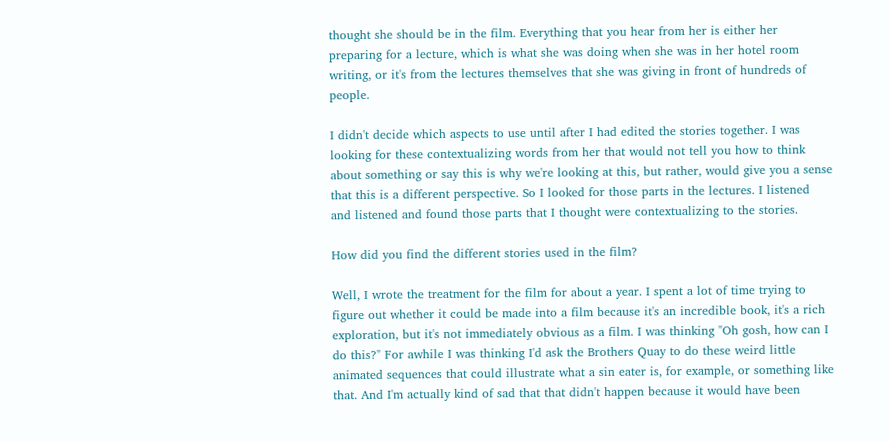thought she should be in the film. Everything that you hear from her is either her preparing for a lecture, which is what she was doing when she was in her hotel room writing, or it's from the lectures themselves that she was giving in front of hundreds of people.

I didn't decide which aspects to use until after I had edited the stories together. I was looking for these contextualizing words from her that would not tell you how to think about something or say this is why we're looking at this, but rather, would give you a sense that this is a different perspective. So I looked for those parts in the lectures. I listened and listened and found those parts that I thought were contextualizing to the stories.

How did you find the different stories used in the film?

Well, I wrote the treatment for the film for about a year. I spent a lot of time trying to figure out whether it could be made into a film because it's an incredible book, it's a rich exploration, but it's not immediately obvious as a film. I was thinking "Oh gosh, how can I do this?" For awhile I was thinking I'd ask the Brothers Quay to do these weird little animated sequences that could illustrate what a sin eater is, for example, or something like that. And I'm actually kind of sad that that didn't happen because it would have been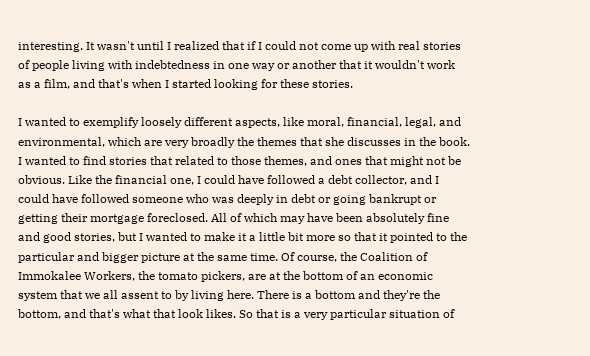interesting. It wasn't until I realized that if I could not come up with real stories of people living with indebtedness in one way or another that it wouldn't work as a film, and that's when I started looking for these stories.

I wanted to exemplify loosely different aspects, like moral, financial, legal, and environmental, which are very broadly the themes that she discusses in the book. I wanted to find stories that related to those themes, and ones that might not be obvious. Like the financial one, I could have followed a debt collector, and I could have followed someone who was deeply in debt or going bankrupt or getting their mortgage foreclosed. All of which may have been absolutely fine and good stories, but I wanted to make it a little bit more so that it pointed to the particular and bigger picture at the same time. Of course, the Coalition of Immokalee Workers, the tomato pickers, are at the bottom of an economic system that we all assent to by living here. There is a bottom and they're the bottom, and that's what that look likes. So that is a very particular situation of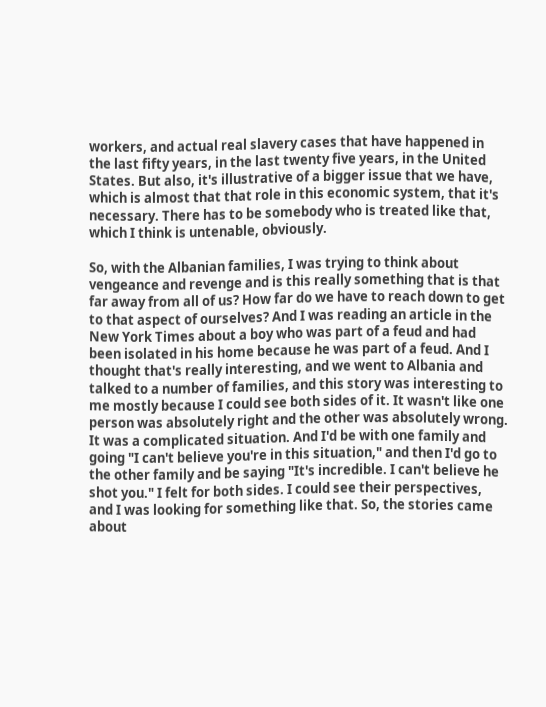workers, and actual real slavery cases that have happened in the last fifty years, in the last twenty five years, in the United States. But also, it's illustrative of a bigger issue that we have, which is almost that that role in this economic system, that it's necessary. There has to be somebody who is treated like that, which I think is untenable, obviously.

So, with the Albanian families, I was trying to think about vengeance and revenge and is this really something that is that far away from all of us? How far do we have to reach down to get to that aspect of ourselves? And I was reading an article in the New York Times about a boy who was part of a feud and had been isolated in his home because he was part of a feud. And I thought that's really interesting, and we went to Albania and talked to a number of families, and this story was interesting to me mostly because I could see both sides of it. It wasn't like one person was absolutely right and the other was absolutely wrong. It was a complicated situation. And I'd be with one family and going "I can't believe you're in this situation," and then I'd go to the other family and be saying "It's incredible. I can't believe he shot you." I felt for both sides. I could see their perspectives, and I was looking for something like that. So, the stories came about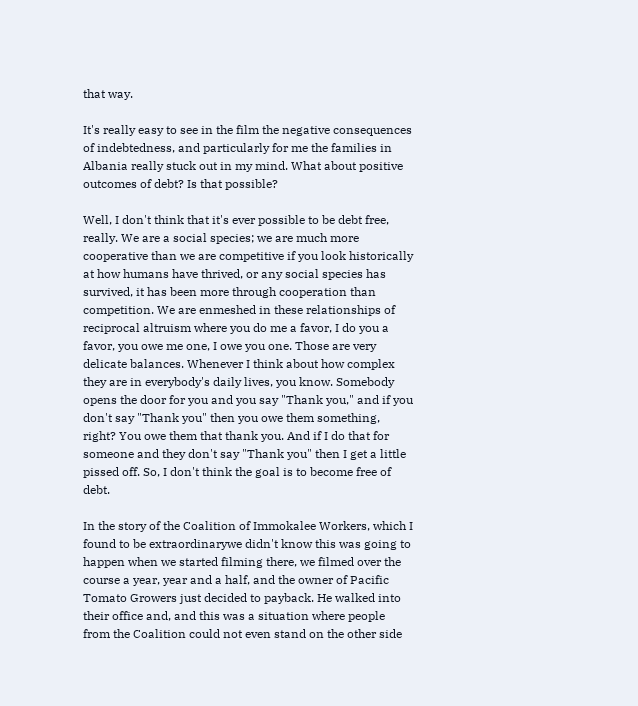that way.

It's really easy to see in the film the negative consequences of indebtedness, and particularly for me the families in Albania really stuck out in my mind. What about positive outcomes of debt? Is that possible?

Well, I don't think that it's ever possible to be debt free, really. We are a social species; we are much more cooperative than we are competitive if you look historically at how humans have thrived, or any social species has survived, it has been more through cooperation than competition. We are enmeshed in these relationships of reciprocal altruism where you do me a favor, I do you a favor, you owe me one, I owe you one. Those are very delicate balances. Whenever I think about how complex they are in everybody's daily lives, you know. Somebody opens the door for you and you say "Thank you," and if you don't say "Thank you" then you owe them something, right? You owe them that thank you. And if I do that for someone and they don't say "Thank you" then I get a little pissed off. So, I don't think the goal is to become free of debt.

In the story of the Coalition of Immokalee Workers, which I found to be extraordinarywe didn't know this was going to happen when we started filming there, we filmed over the course a year, year and a half, and the owner of Pacific Tomato Growers just decided to payback. He walked into their office and, and this was a situation where people from the Coalition could not even stand on the other side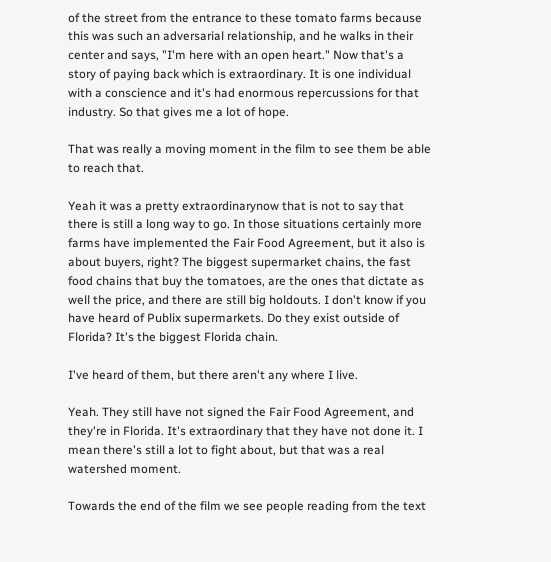of the street from the entrance to these tomato farms because this was such an adversarial relationship, and he walks in their center and says, "I'm here with an open heart." Now that's a story of paying back which is extraordinary. It is one individual with a conscience and it's had enormous repercussions for that industry. So that gives me a lot of hope.

That was really a moving moment in the film to see them be able to reach that.

Yeah it was a pretty extraordinarynow that is not to say that there is still a long way to go. In those situations certainly more farms have implemented the Fair Food Agreement, but it also is about buyers, right? The biggest supermarket chains, the fast food chains that buy the tomatoes, are the ones that dictate as well the price, and there are still big holdouts. I don't know if you have heard of Publix supermarkets. Do they exist outside of Florida? It's the biggest Florida chain.

I've heard of them, but there aren't any where I live.

Yeah. They still have not signed the Fair Food Agreement, and they're in Florida. It's extraordinary that they have not done it. I mean there's still a lot to fight about, but that was a real watershed moment.

Towards the end of the film we see people reading from the text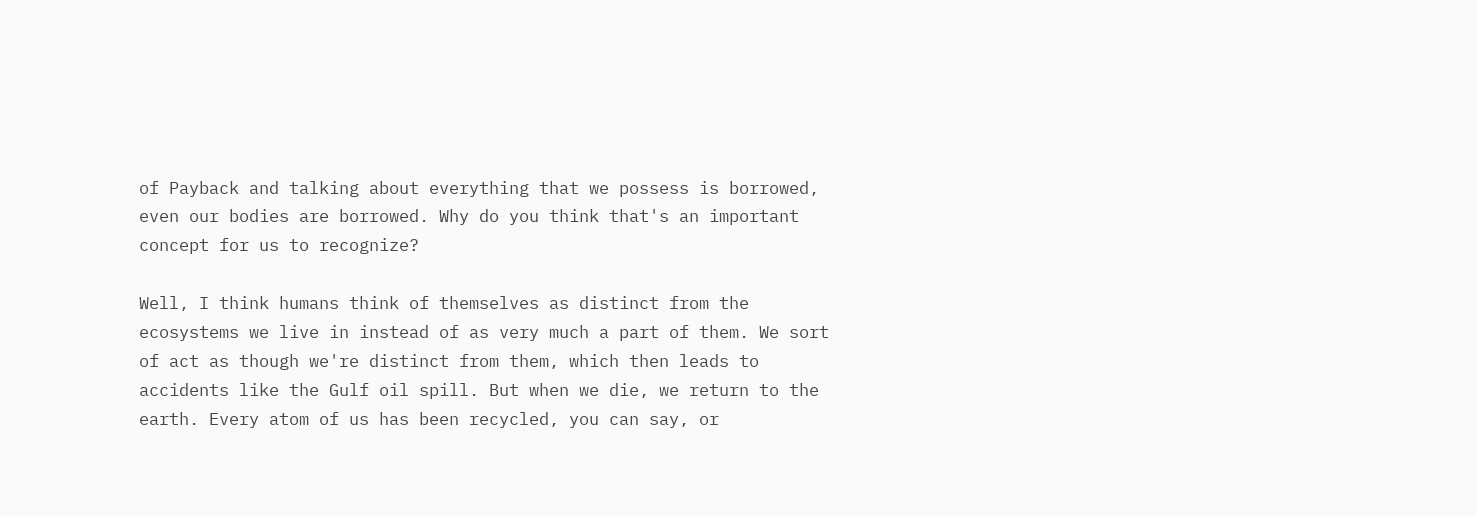of Payback and talking about everything that we possess is borrowed, even our bodies are borrowed. Why do you think that's an important concept for us to recognize?

Well, I think humans think of themselves as distinct from the ecosystems we live in instead of as very much a part of them. We sort of act as though we're distinct from them, which then leads to accidents like the Gulf oil spill. But when we die, we return to the earth. Every atom of us has been recycled, you can say, or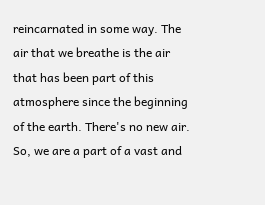reincarnated in some way. The air that we breathe is the air that has been part of this atmosphere since the beginning of the earth. There's no new air. So, we are a part of a vast and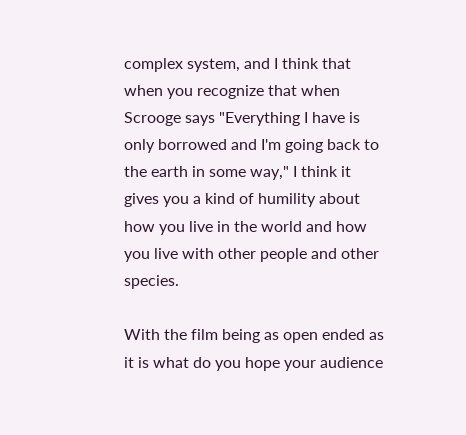complex system, and I think that when you recognize that when Scrooge says "Everything I have is only borrowed and I'm going back to the earth in some way," I think it gives you a kind of humility about how you live in the world and how you live with other people and other species.

With the film being as open ended as it is what do you hope your audience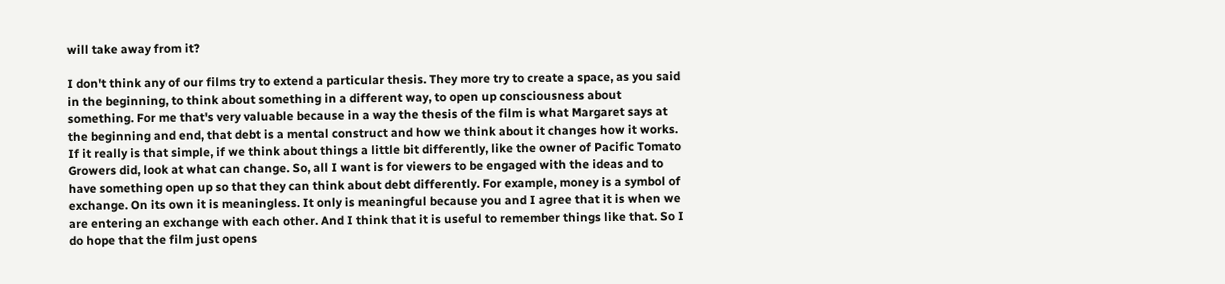will take away from it?

I don't think any of our films try to extend a particular thesis. They more try to create a space, as you said in the beginning, to think about something in a different way, to open up consciousness about something. For me that's very valuable because in a way the thesis of the film is what Margaret says at the beginning and end, that debt is a mental construct and how we think about it changes how it works. If it really is that simple, if we think about things a little bit differently, like the owner of Pacific Tomato Growers did, look at what can change. So, all I want is for viewers to be engaged with the ideas and to have something open up so that they can think about debt differently. For example, money is a symbol of exchange. On its own it is meaningless. It only is meaningful because you and I agree that it is when we are entering an exchange with each other. And I think that it is useful to remember things like that. So I do hope that the film just opens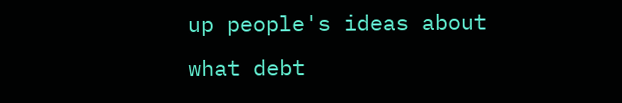up people's ideas about what debt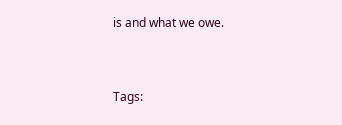is and what we owe.



Tags: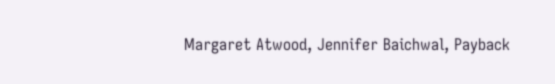Margaret Atwood, Jennifer Baichwal, Payback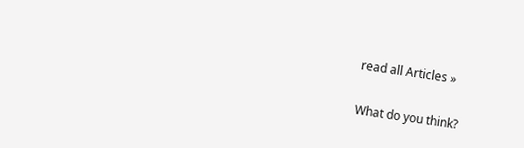read all Articles »


What do you think?